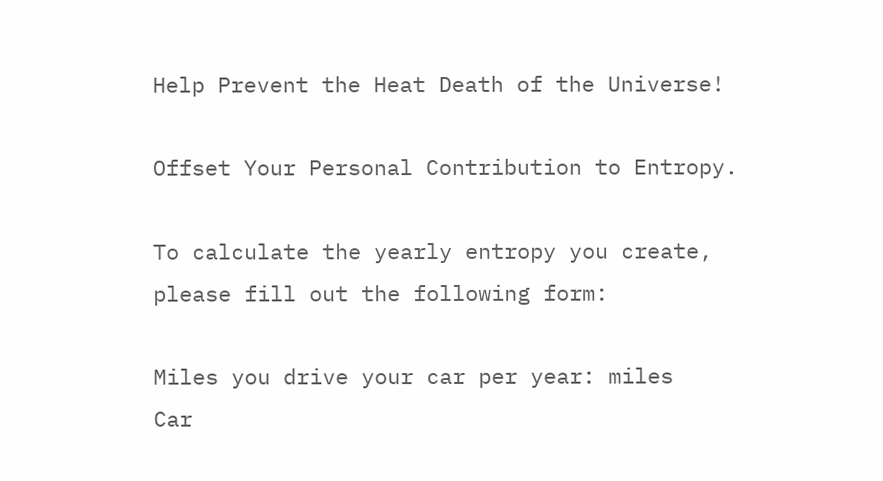Help Prevent the Heat Death of the Universe!

Offset Your Personal Contribution to Entropy.

To calculate the yearly entropy you create, please fill out the following form:

Miles you drive your car per year: miles
Car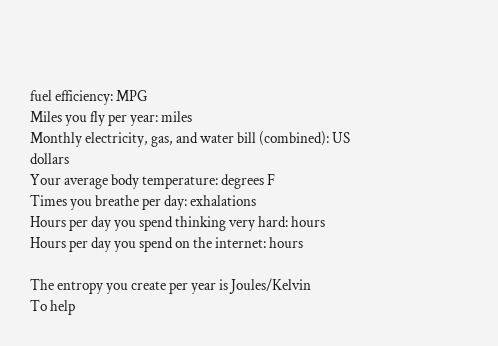fuel efficiency: MPG
Miles you fly per year: miles
Monthly electricity, gas, and water bill (combined): US dollars
Your average body temperature: degrees F
Times you breathe per day: exhalations
Hours per day you spend thinking very hard: hours
Hours per day you spend on the internet: hours

The entropy you create per year is Joules/Kelvin
To help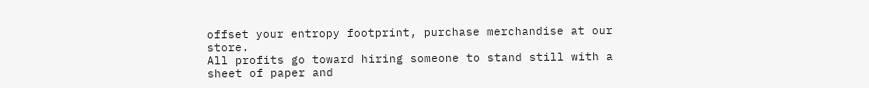offset your entropy footprint, purchase merchandise at our store.
All profits go toward hiring someone to stand still with a sheet of paper and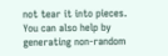not tear it into pieces.
You can also help by generating non-random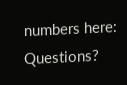numbers here:
Questions?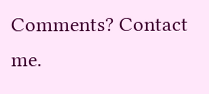Comments? Contact me.